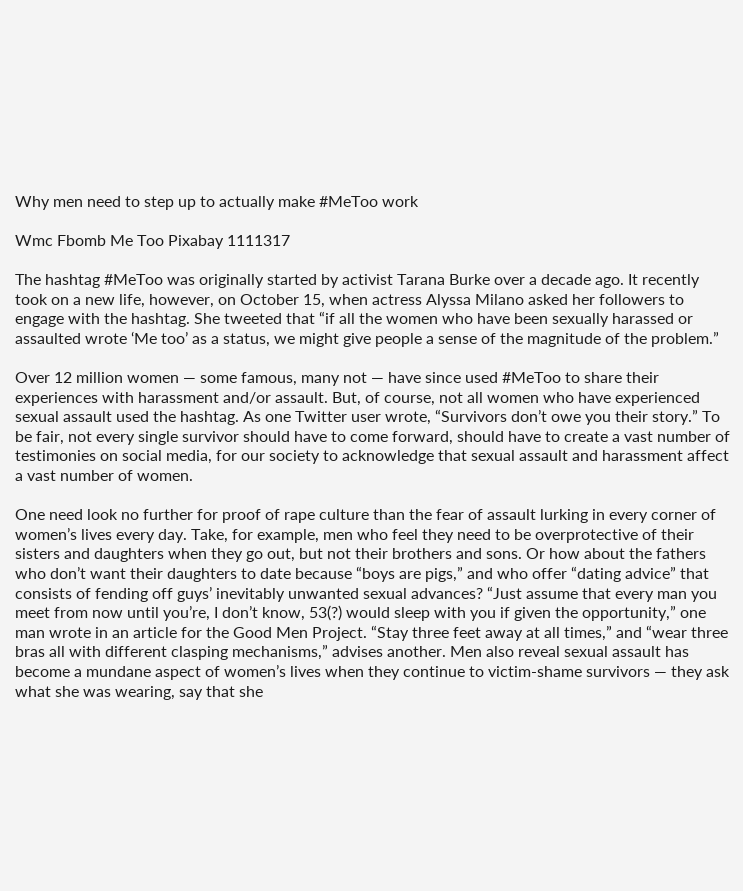Why men need to step up to actually make #MeToo work

Wmc Fbomb Me Too Pixabay 1111317

The hashtag #MeToo was originally started by activist Tarana Burke over a decade ago. It recently took on a new life, however, on October 15, when actress Alyssa Milano asked her followers to engage with the hashtag. She tweeted that “if all the women who have been sexually harassed or assaulted wrote ‘Me too’ as a status, we might give people a sense of the magnitude of the problem.”

Over 12 million women — some famous, many not — have since used #MeToo to share their experiences with harassment and/or assault. But, of course, not all women who have experienced sexual assault used the hashtag. As one Twitter user wrote, “Survivors don’t owe you their story.” To be fair, not every single survivor should have to come forward, should have to create a vast number of testimonies on social media, for our society to acknowledge that sexual assault and harassment affect a vast number of women.

One need look no further for proof of rape culture than the fear of assault lurking in every corner of women’s lives every day. Take, for example, men who feel they need to be overprotective of their sisters and daughters when they go out, but not their brothers and sons. Or how about the fathers who don’t want their daughters to date because “boys are pigs,” and who offer “dating advice” that consists of fending off guys’ inevitably unwanted sexual advances? “Just assume that every man you meet from now until you’re, I don’t know, 53(?) would sleep with you if given the opportunity,” one man wrote in an article for the Good Men Project. “Stay three feet away at all times,” and “wear three bras all with different clasping mechanisms,” advises another. Men also reveal sexual assault has become a mundane aspect of women’s lives when they continue to victim-shame survivors — they ask what she was wearing, say that she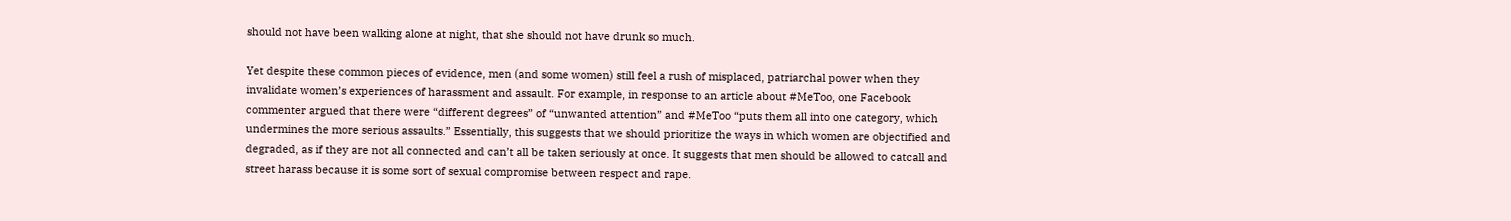should not have been walking alone at night, that she should not have drunk so much.

Yet despite these common pieces of evidence, men (and some women) still feel a rush of misplaced, patriarchal power when they invalidate women’s experiences of harassment and assault. For example, in response to an article about #MeToo, one Facebook commenter argued that there were “different degrees” of “unwanted attention” and #MeToo “puts them all into one category, which undermines the more serious assaults.” Essentially, this suggests that we should prioritize the ways in which women are objectified and degraded, as if they are not all connected and can’t all be taken seriously at once. It suggests that men should be allowed to catcall and street harass because it is some sort of sexual compromise between respect and rape.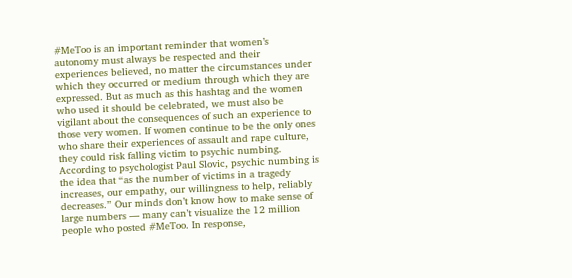#MeToo is an important reminder that women’s autonomy must always be respected and their experiences believed, no matter the circumstances under which they occurred or medium through which they are expressed. But as much as this hashtag and the women who used it should be celebrated, we must also be vigilant about the consequences of such an experience to those very women. If women continue to be the only ones who share their experiences of assault and rape culture, they could risk falling victim to psychic numbing. According to psychologist Paul Slovic, psychic numbing is the idea that “as the number of victims in a tragedy increases, our empathy, our willingness to help, reliably decreases.” Our minds don’t know how to make sense of large numbers — many can’t visualize the 12 million people who posted #MeToo. In response,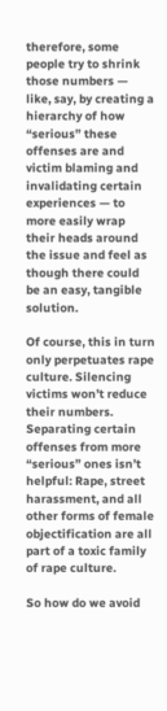therefore, some people try to shrink those numbers — like, say, by creating a hierarchy of how “serious” these offenses are and victim blaming and invalidating certain experiences — to more easily wrap their heads around the issue and feel as though there could be an easy, tangible solution.

Of course, this in turn only perpetuates rape culture. Silencing victims won’t reduce their numbers. Separating certain offenses from more “serious” ones isn’t helpful: Rape, street harassment, and all other forms of female objectification are all part of a toxic family of rape culture.

So how do we avoid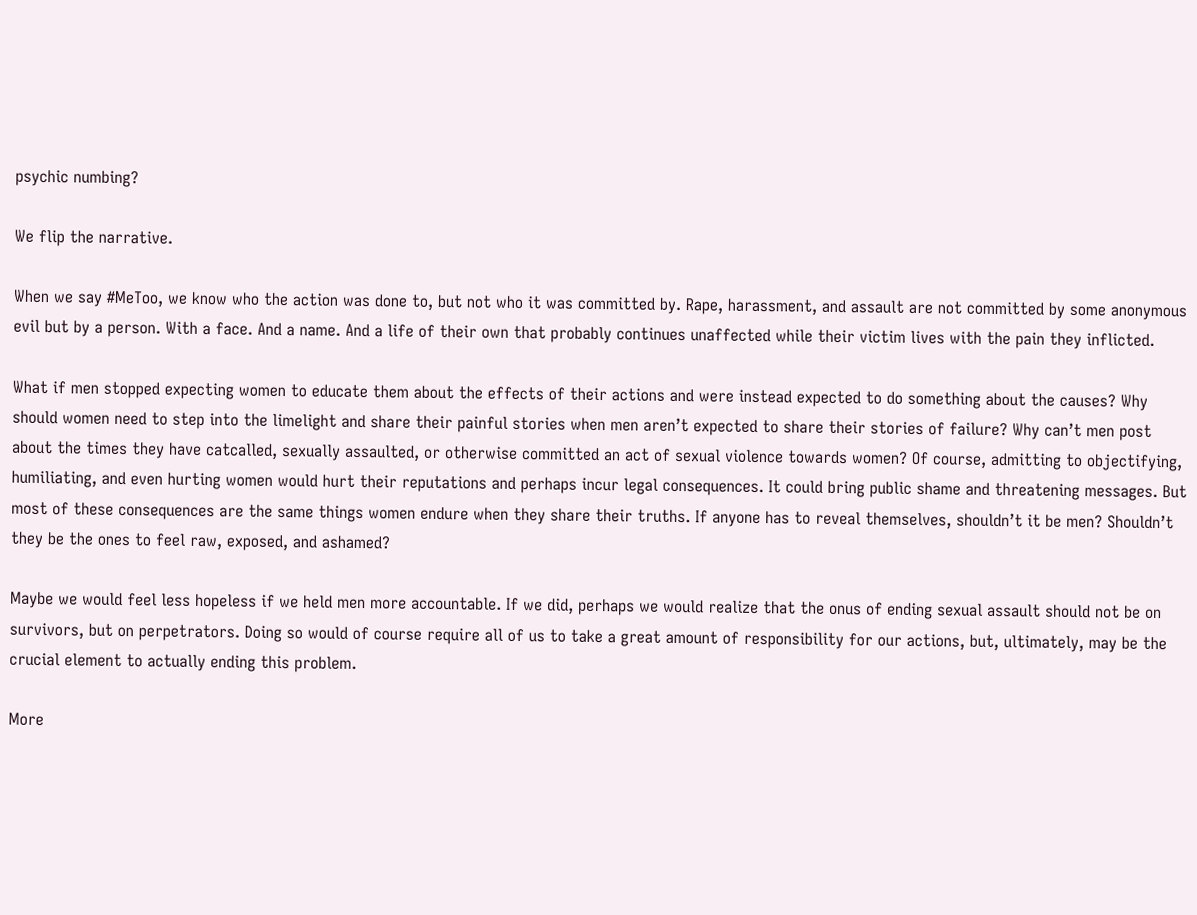psychic numbing?

We flip the narrative.

When we say #MeToo, we know who the action was done to, but not who it was committed by. Rape, harassment, and assault are not committed by some anonymous evil but by a person. With a face. And a name. And a life of their own that probably continues unaffected while their victim lives with the pain they inflicted.

What if men stopped expecting women to educate them about the effects of their actions and were instead expected to do something about the causes? Why should women need to step into the limelight and share their painful stories when men aren’t expected to share their stories of failure? Why can’t men post about the times they have catcalled, sexually assaulted, or otherwise committed an act of sexual violence towards women? Of course, admitting to objectifying, humiliating, and even hurting women would hurt their reputations and perhaps incur legal consequences. It could bring public shame and threatening messages. But most of these consequences are the same things women endure when they share their truths. If anyone has to reveal themselves, shouldn’t it be men? Shouldn’t they be the ones to feel raw, exposed, and ashamed?

Maybe we would feel less hopeless if we held men more accountable. If we did, perhaps we would realize that the onus of ending sexual assault should not be on survivors, but on perpetrators. Doing so would of course require all of us to take a great amount of responsibility for our actions, but, ultimately, may be the crucial element to actually ending this problem.

More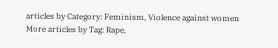articles by Category: Feminism, Violence against women
More articles by Tag: Rape,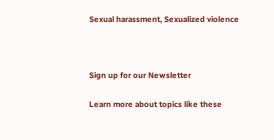Sexual harassment, Sexualized violence



Sign up for our Newsletter

Learn more about topics like these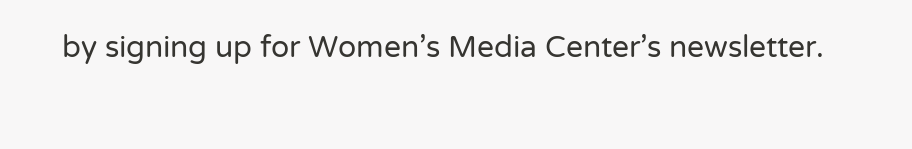by signing up for Women’s Media Center’s newsletter.